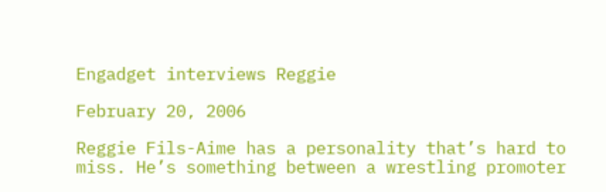Engadget interviews Reggie

February 20, 2006

Reggie Fils-Aime has a personality that’s hard to miss. He’s something between a wrestling promoter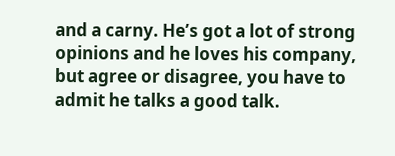and a carny. He’s got a lot of strong opinions and he loves his company, but agree or disagree, you have to admit he talks a good talk.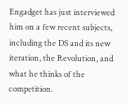Engadget has just interviewed him on a few recent subjects, including the DS and its new iteration, the Revolution, and what he thinks of the competition.